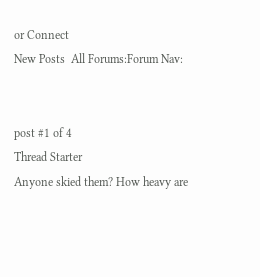or Connect
New Posts  All Forums:Forum Nav:


post #1 of 4
Thread Starter
Anyone skied them? How heavy are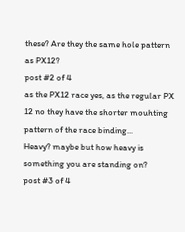these? Are they the same hole pattern as PX12?
post #2 of 4
as the PX12 race yes, as the regular PX 12 no they have the shorter mouhting pattern of the race binding...
Heavy? maybe but how heavy is something you are standing on?
post #3 of 4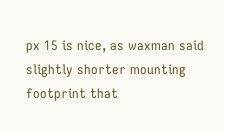px 15 is nice, as waxman said slightly shorter mounting footprint that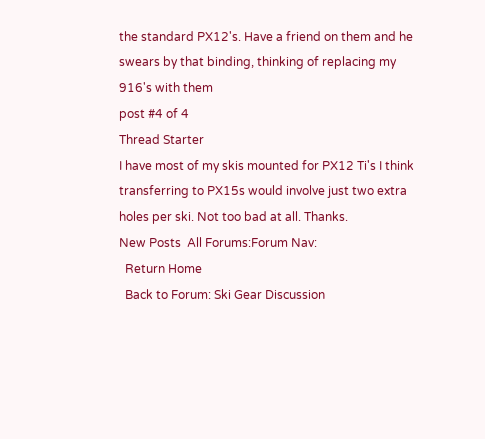the standard PX12's. Have a friend on them and he swears by that binding, thinking of replacing my 916's with them
post #4 of 4
Thread Starter
I have most of my skis mounted for PX12 Ti's I think transferring to PX15s would involve just two extra holes per ski. Not too bad at all. Thanks.
New Posts  All Forums:Forum Nav:
  Return Home
  Back to Forum: Ski Gear Discussion